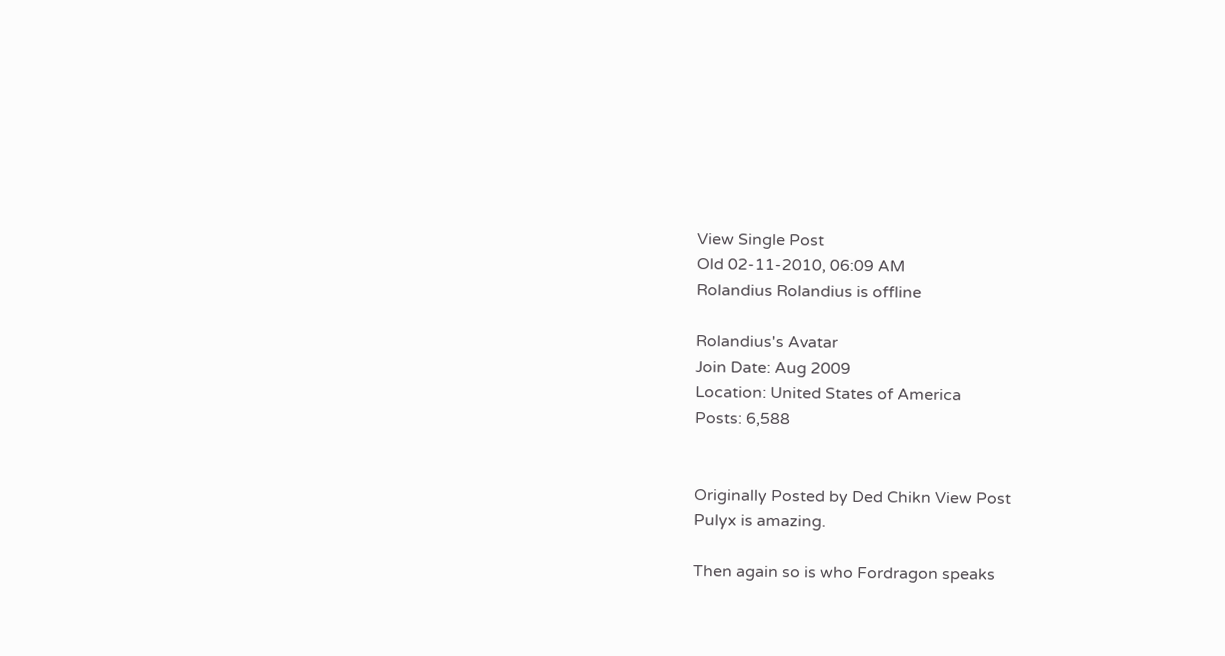View Single Post
Old 02-11-2010, 06:09 AM
Rolandius Rolandius is offline

Rolandius's Avatar
Join Date: Aug 2009
Location: United States of America
Posts: 6,588


Originally Posted by Ded Chikn View Post
Pulyx is amazing.

Then again so is who Fordragon speaks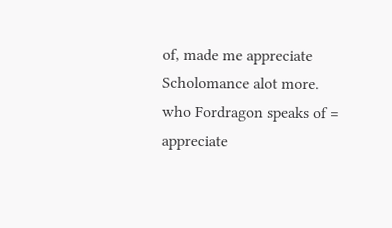of, made me appreciate Scholomance alot more.
who Fordragon speaks of = appreciate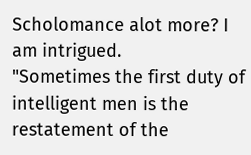Scholomance alot more? I am intrigued.
"Sometimes the first duty of intelligent men is the restatement of the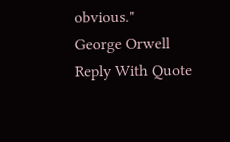obvious."
George Orwell
Reply With Quote